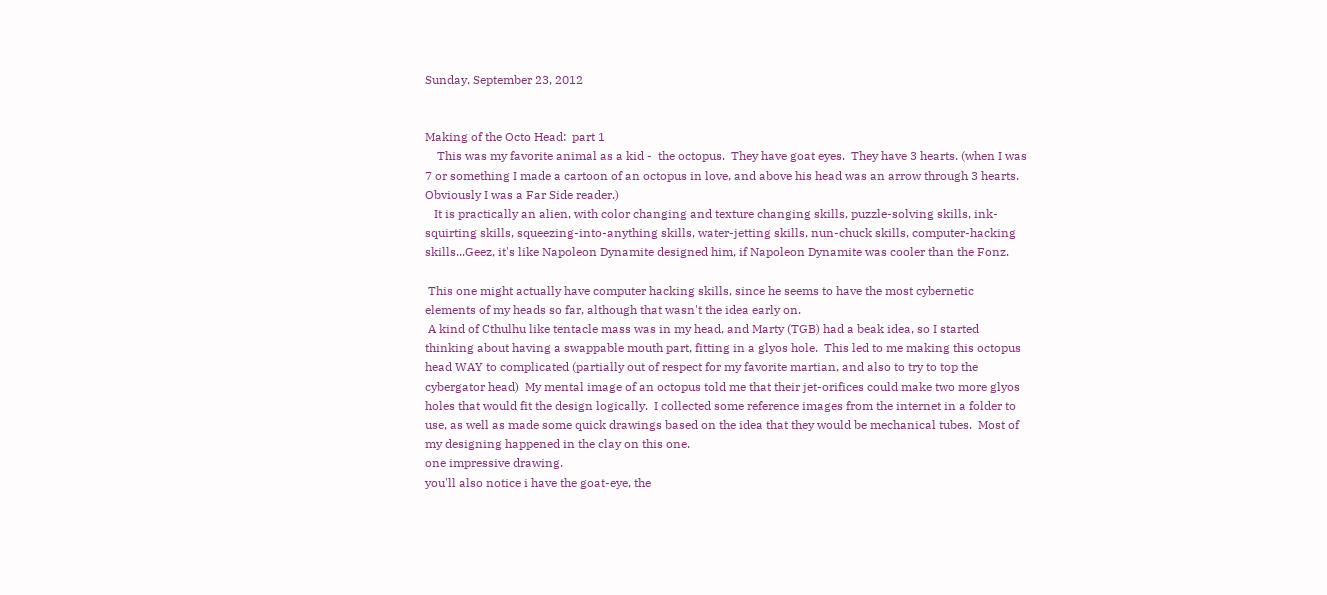Sunday, September 23, 2012


Making of the Octo Head:  part 1
    This was my favorite animal as a kid -  the octopus.  They have goat eyes.  They have 3 hearts. (when I was 7 or something I made a cartoon of an octopus in love, and above his head was an arrow through 3 hearts.  Obviously I was a Far Side reader.)
   It is practically an alien, with color changing and texture changing skills, puzzle-solving skills, ink-squirting skills, squeezing-into-anything skills, water-jetting skills, nun-chuck skills, computer-hacking skills...Geez, it's like Napoleon Dynamite designed him, if Napoleon Dynamite was cooler than the Fonz.

 This one might actually have computer hacking skills, since he seems to have the most cybernetic elements of my heads so far, although that wasn't the idea early on.
 A kind of Cthulhu like tentacle mass was in my head, and Marty (TGB) had a beak idea, so I started thinking about having a swappable mouth part, fitting in a glyos hole.  This led to me making this octopus head WAY to complicated (partially out of respect for my favorite martian, and also to try to top the cybergator head)  My mental image of an octopus told me that their jet-orifices could make two more glyos holes that would fit the design logically.  I collected some reference images from the internet in a folder to use, as well as made some quick drawings based on the idea that they would be mechanical tubes.  Most of my designing happened in the clay on this one.
one impressive drawing.
you'll also notice i have the goat-eye, the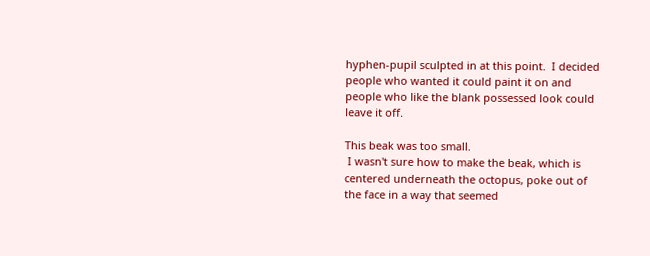hyphen-pupil sculpted in at this point.  I decided people who wanted it could paint it on and people who like the blank possessed look could leave it off.

This beak was too small.
 I wasn't sure how to make the beak, which is centered underneath the octopus, poke out of the face in a way that seemed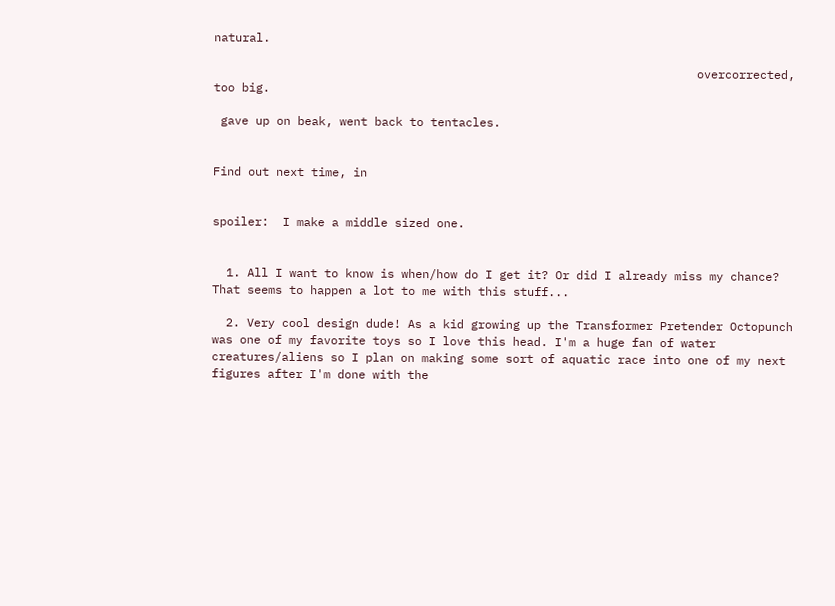natural.

                                                                     overcorrected, too big.

 gave up on beak, went back to tentacles.


Find out next time, in


spoiler:  I make a middle sized one.


  1. All I want to know is when/how do I get it? Or did I already miss my chance? That seems to happen a lot to me with this stuff...

  2. Very cool design dude! As a kid growing up the Transformer Pretender Octopunch was one of my favorite toys so I love this head. I'm a huge fan of water creatures/aliens so I plan on making some sort of aquatic race into one of my next figures after I'm done with the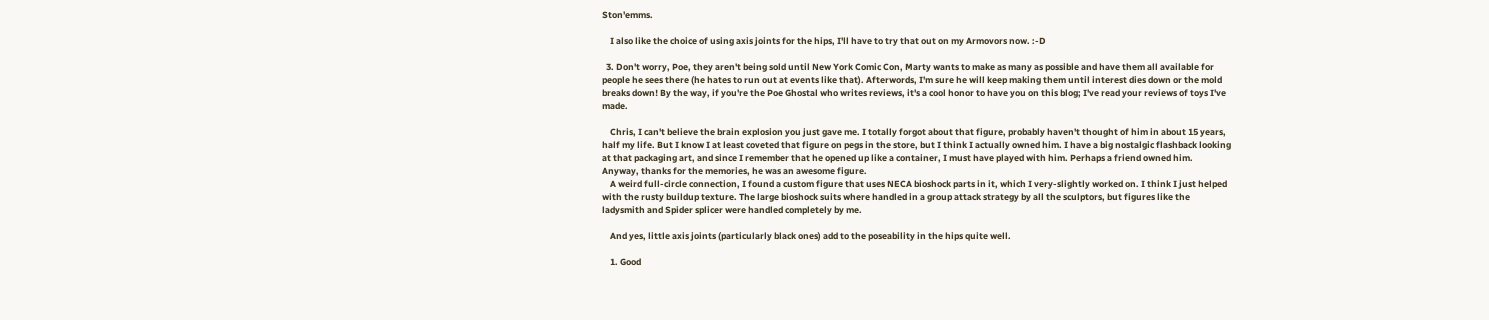Ston'emms.

    I also like the choice of using axis joints for the hips, I'll have to try that out on my Armovors now. :-D

  3. Don't worry, Poe, they aren't being sold until New York Comic Con, Marty wants to make as many as possible and have them all available for people he sees there (he hates to run out at events like that). Afterwords, I'm sure he will keep making them until interest dies down or the mold breaks down! By the way, if you're the Poe Ghostal who writes reviews, it's a cool honor to have you on this blog; I've read your reviews of toys I've made.

    Chris, I can't believe the brain explosion you just gave me. I totally forgot about that figure, probably haven't thought of him in about 15 years, half my life. But I know I at least coveted that figure on pegs in the store, but I think I actually owned him. I have a big nostalgic flashback looking at that packaging art, and since I remember that he opened up like a container, I must have played with him. Perhaps a friend owned him. Anyway, thanks for the memories, he was an awesome figure.
    A weird full-circle connection, I found a custom figure that uses NECA bioshock parts in it, which I very-slightly worked on. I think I just helped with the rusty buildup texture. The large bioshock suits where handled in a group attack strategy by all the sculptors, but figures like the ladysmith and Spider splicer were handled completely by me.

    And yes, little axis joints (particularly black ones) add to the poseability in the hips quite well.

    1. Good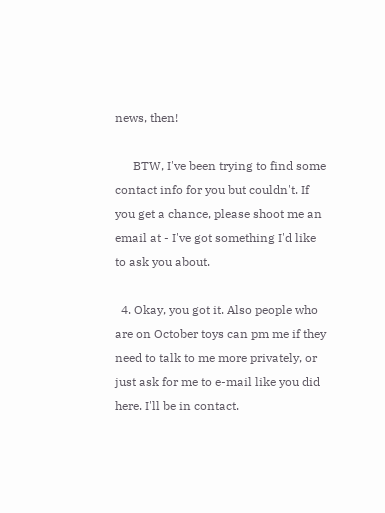news, then!

      BTW, I've been trying to find some contact info for you but couldn't. If you get a chance, please shoot me an email at - I've got something I'd like to ask you about.

  4. Okay, you got it. Also people who are on October toys can pm me if they need to talk to me more privately, or just ask for me to e-mail like you did here. I'll be in contact.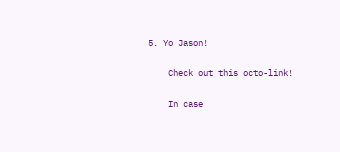5. Yo Jason!

    Check out this octo-link!

    In case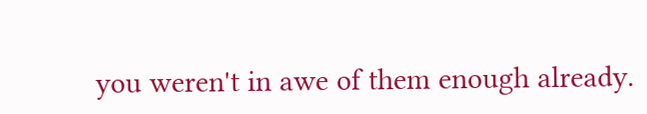you weren't in awe of them enough already.